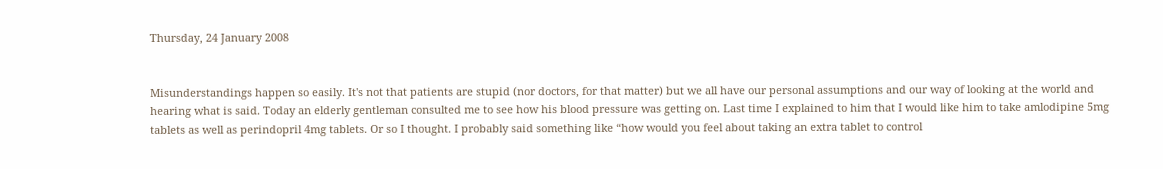Thursday, 24 January 2008


Misunderstandings happen so easily. It's not that patients are stupid (nor doctors, for that matter) but we all have our personal assumptions and our way of looking at the world and hearing what is said. Today an elderly gentleman consulted me to see how his blood pressure was getting on. Last time I explained to him that I would like him to take amlodipine 5mg tablets as well as perindopril 4mg tablets. Or so I thought. I probably said something like “how would you feel about taking an extra tablet to control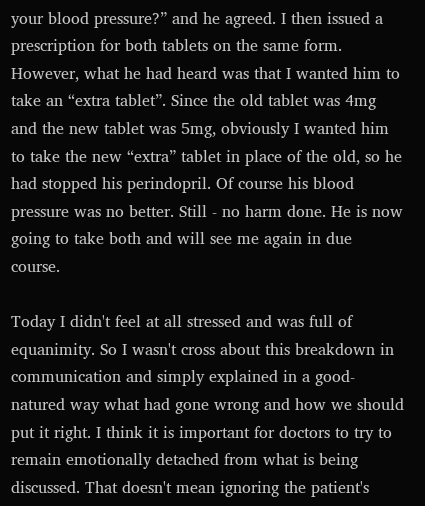your blood pressure?” and he agreed. I then issued a prescription for both tablets on the same form. However, what he had heard was that I wanted him to take an “extra tablet”. Since the old tablet was 4mg and the new tablet was 5mg, obviously I wanted him to take the new “extra” tablet in place of the old, so he had stopped his perindopril. Of course his blood pressure was no better. Still - no harm done. He is now going to take both and will see me again in due course.

Today I didn't feel at all stressed and was full of equanimity. So I wasn't cross about this breakdown in communication and simply explained in a good-natured way what had gone wrong and how we should put it right. I think it is important for doctors to try to remain emotionally detached from what is being discussed. That doesn't mean ignoring the patient's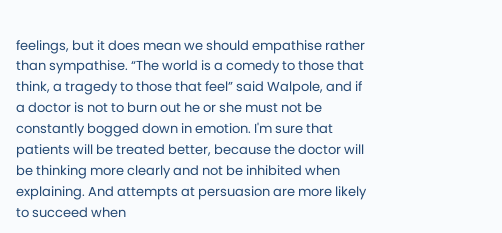feelings, but it does mean we should empathise rather than sympathise. “The world is a comedy to those that think, a tragedy to those that feel” said Walpole, and if a doctor is not to burn out he or she must not be constantly bogged down in emotion. I'm sure that patients will be treated better, because the doctor will be thinking more clearly and not be inhibited when explaining. And attempts at persuasion are more likely to succeed when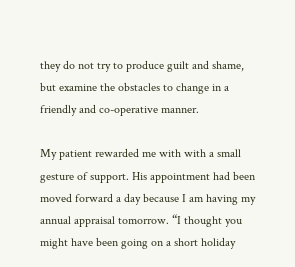they do not try to produce guilt and shame, but examine the obstacles to change in a friendly and co-operative manner.

My patient rewarded me with with a small gesture of support. His appointment had been moved forward a day because I am having my annual appraisal tomorrow. “I thought you might have been going on a short holiday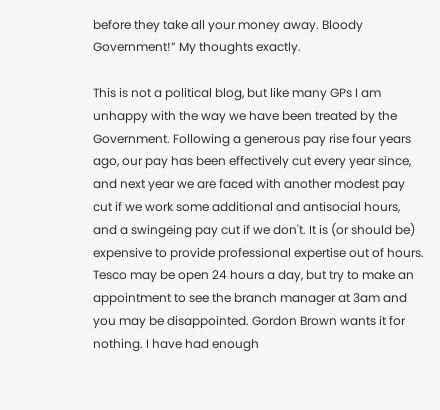before they take all your money away. Bloody Government!” My thoughts exactly.

This is not a political blog, but like many GPs I am unhappy with the way we have been treated by the Government. Following a generous pay rise four years ago, our pay has been effectively cut every year since, and next year we are faced with another modest pay cut if we work some additional and antisocial hours, and a swingeing pay cut if we don't. It is (or should be) expensive to provide professional expertise out of hours. Tesco may be open 24 hours a day, but try to make an appointment to see the branch manager at 3am and you may be disappointed. Gordon Brown wants it for nothing. I have had enough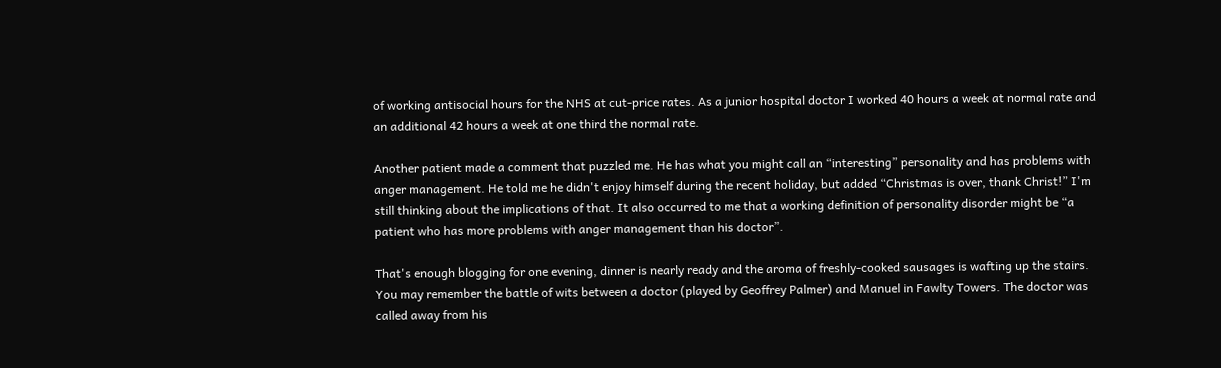of working antisocial hours for the NHS at cut-price rates. As a junior hospital doctor I worked 40 hours a week at normal rate and an additional 42 hours a week at one third the normal rate.

Another patient made a comment that puzzled me. He has what you might call an “interesting” personality and has problems with anger management. He told me he didn't enjoy himself during the recent holiday, but added “Christmas is over, thank Christ!” I'm still thinking about the implications of that. It also occurred to me that a working definition of personality disorder might be “a patient who has more problems with anger management than his doctor”.

That's enough blogging for one evening, dinner is nearly ready and the aroma of freshly-cooked sausages is wafting up the stairs. You may remember the battle of wits between a doctor (played by Geoffrey Palmer) and Manuel in Fawlty Towers. The doctor was called away from his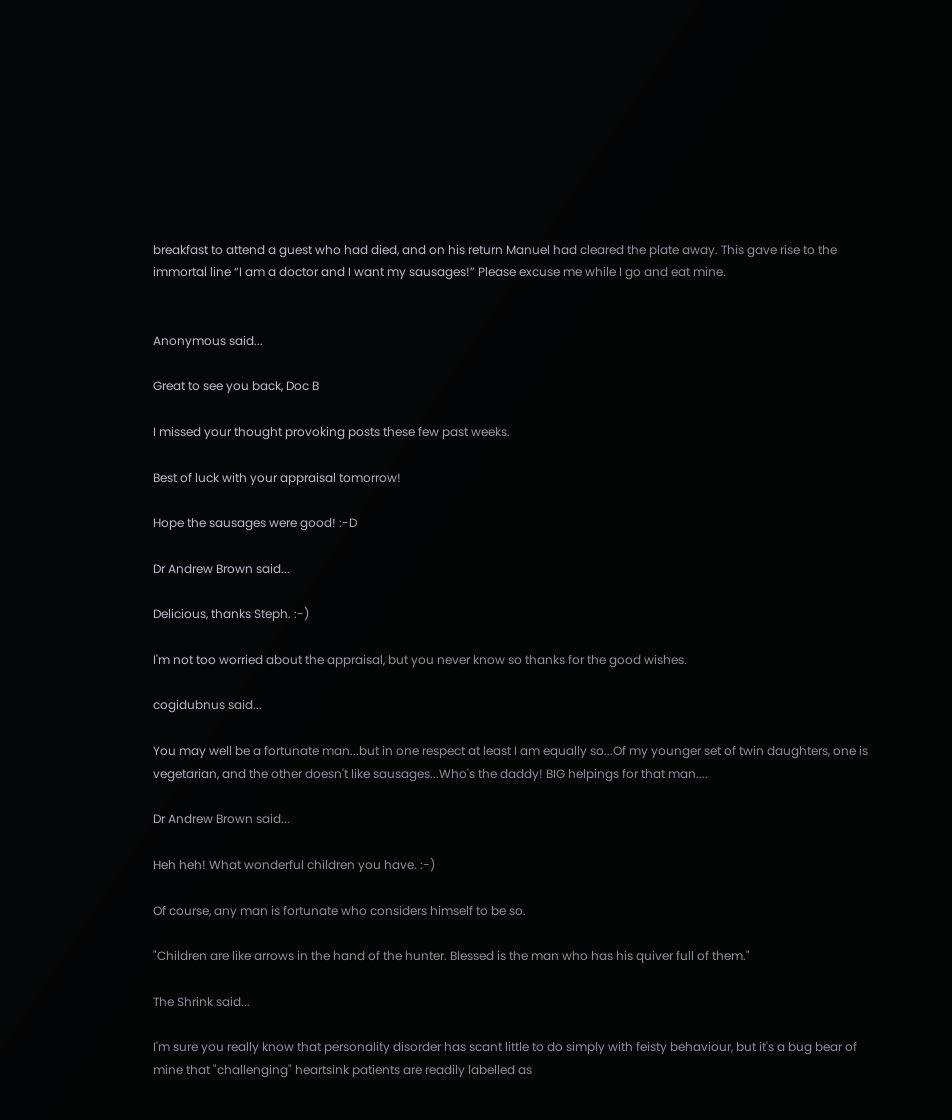breakfast to attend a guest who had died, and on his return Manuel had cleared the plate away. This gave rise to the immortal line “I am a doctor and I want my sausages!” Please excuse me while I go and eat mine.


Anonymous said...

Great to see you back, Doc B

I missed your thought provoking posts these few past weeks.

Best of luck with your appraisal tomorrow!

Hope the sausages were good! :-D

Dr Andrew Brown said...

Delicious, thanks Steph. :-)

I'm not too worried about the appraisal, but you never know so thanks for the good wishes.

cogidubnus said...

You may well be a fortunate man...but in one respect at least I am equally so...Of my younger set of twin daughters, one is vegetarian, and the other doesn't like sausages...Who's the daddy! BIG helpings for that man....

Dr Andrew Brown said...

Heh heh! What wonderful children you have. :-)

Of course, any man is fortunate who considers himself to be so.

"Children are like arrows in the hand of the hunter. Blessed is the man who has his quiver full of them."

The Shrink said...

I'm sure you really know that personality disorder has scant little to do simply with feisty behaviour, but it's a bug bear of mine that "challenging" heartsink patients are readily labelled as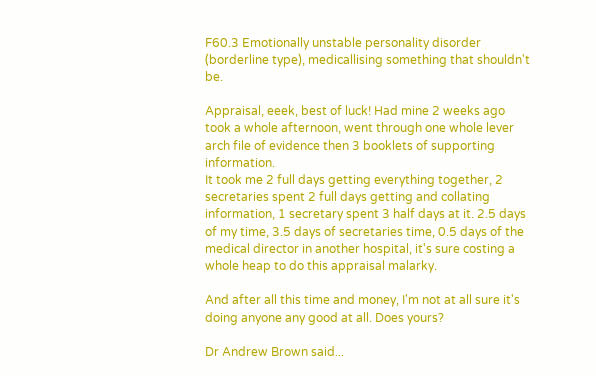F60.3 Emotionally unstable personality disorder (borderline type), medicallising something that shouldn't be.

Appraisal, eeek, best of luck! Had mine 2 weeks ago took a whole afternoon, went through one whole lever arch file of evidence then 3 booklets of supporting information.
It took me 2 full days getting everything together, 2 secretaries spent 2 full days getting and collating information, 1 secretary spent 3 half days at it. 2.5 days of my time, 3.5 days of secretaries time, 0.5 days of the medical director in another hospital, it's sure costing a whole heap to do this appraisal malarky.

And after all this time and money, I'm not at all sure it's doing anyone any good at all. Does yours?

Dr Andrew Brown said...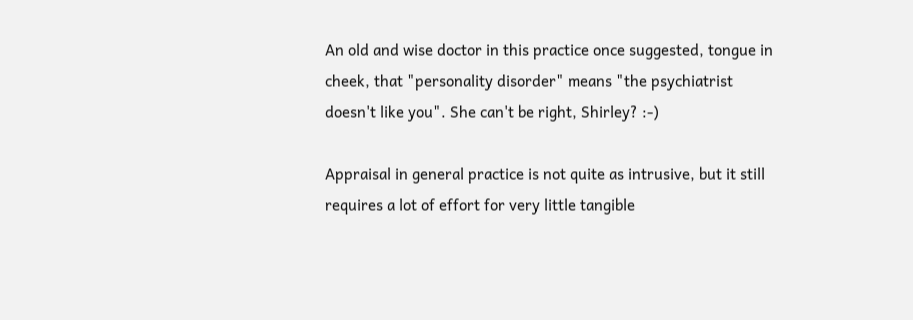An old and wise doctor in this practice once suggested, tongue in cheek, that "personality disorder" means "the psychiatrist doesn't like you". She can't be right, Shirley? :-)

Appraisal in general practice is not quite as intrusive, but it still requires a lot of effort for very little tangible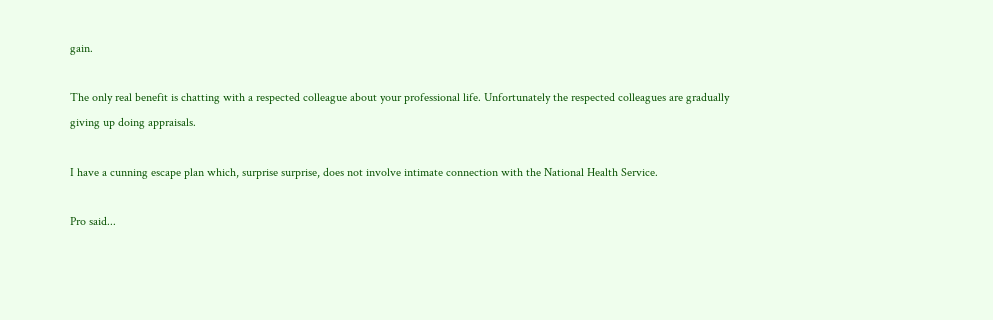gain.

The only real benefit is chatting with a respected colleague about your professional life. Unfortunately the respected colleagues are gradually giving up doing appraisals.

I have a cunning escape plan which, surprise surprise, does not involve intimate connection with the National Health Service.

Pro said...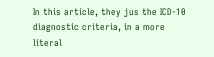In this article, they jus the ICD-10 diagnostic criteria, in a more literal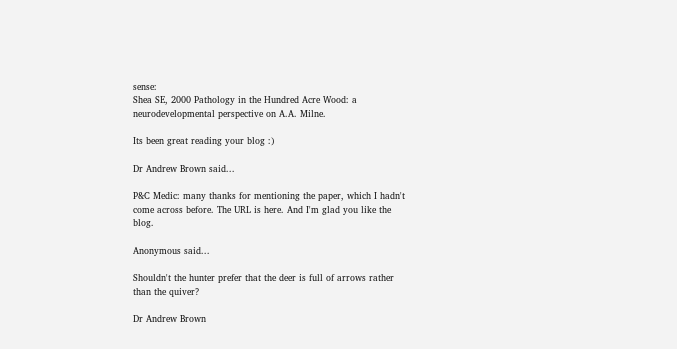sense:
Shea SE, 2000 Pathology in the Hundred Acre Wood: a neurodevelopmental perspective on A.A. Milne.

Its been great reading your blog :)

Dr Andrew Brown said...

P&C Medic: many thanks for mentioning the paper, which I hadn't come across before. The URL is here. And I'm glad you like the blog.

Anonymous said...

Shouldn't the hunter prefer that the deer is full of arrows rather than the quiver?

Dr Andrew Brown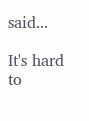said...

It's hard to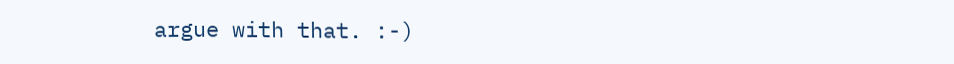argue with that. :-)